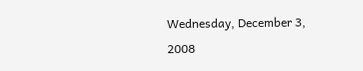Wednesday, December 3, 2008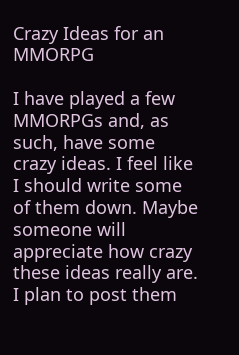Crazy Ideas for an MMORPG

I have played a few MMORPGs and, as such, have some crazy ideas. I feel like I should write some of them down. Maybe someone will appreciate how crazy these ideas really are. I plan to post them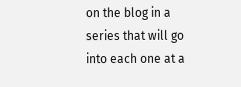on the blog in a series that will go into each one at a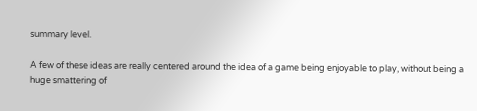summary level.

A few of these ideas are really centered around the idea of a game being enjoyable to play, without being a huge smattering of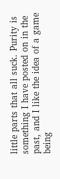little parts that all suck. Purity is something I have posted on in the past, and I like the idea of a game being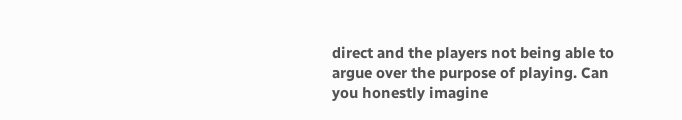direct and the players not being able to argue over the purpose of playing. Can you honestly imagine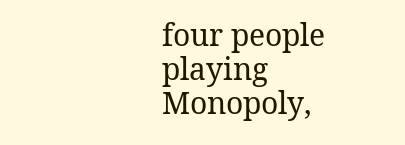four people playing Monopoly,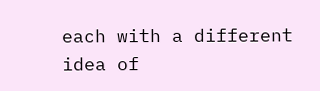each with a different idea of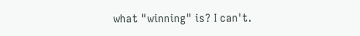what "winning" is? I can't.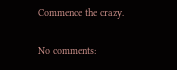Commence the crazy.

No comments: